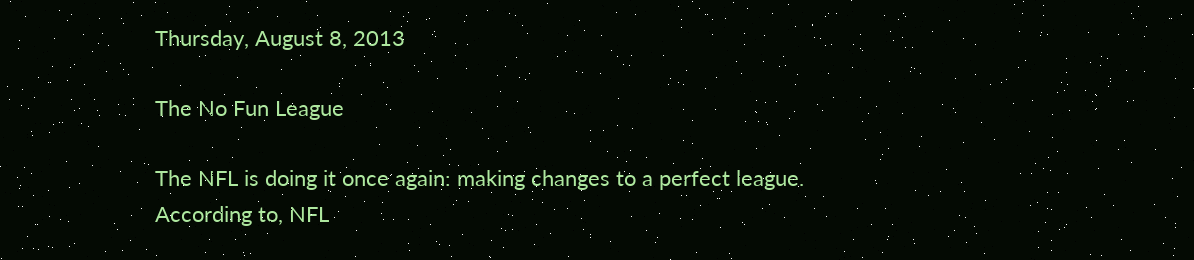Thursday, August 8, 2013

The No Fun League

The NFL is doing it once again: making changes to a perfect league. According to, NFL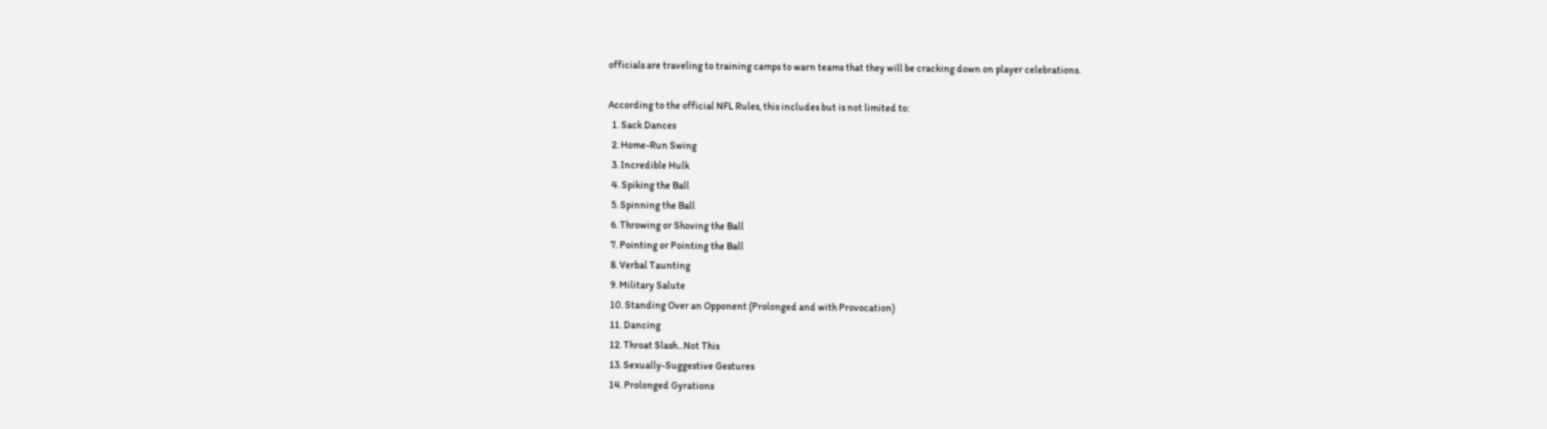officials are traveling to training camps to warn teams that they will be cracking down on player celebrations.

According to the official NFL Rules, this includes but is not limited to:
  1. Sack Dances
  2. Home-Run Swing
  3. Incredible Hulk
  4. Spiking the Ball
  5. Spinning the Ball
  6. Throwing or Shoving the Ball
  7. Pointing or Pointing the Ball
  8. Verbal Taunting
  9. Military Salute
  10. Standing Over an Opponent (Prolonged and with Provocation)
  11. Dancing
  12. Throat Slash...Not This
  13. Sexually-Suggestive Gestures
  14. Prolonged Gyrations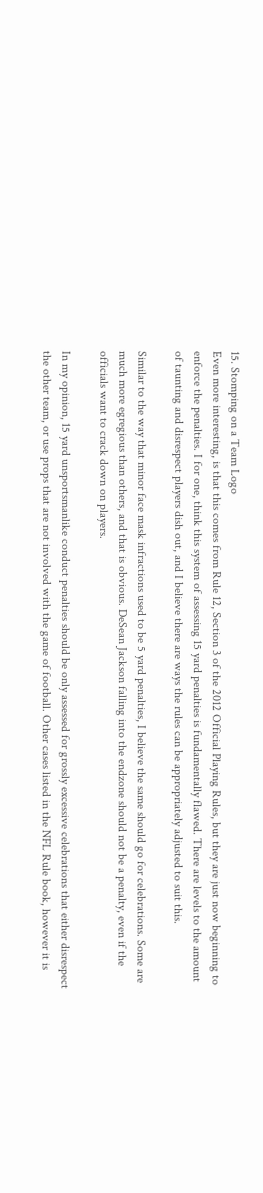15. Stomping on a Team Logo
Even more interesting, is that this comes from Rule 12, Section 3 of the 2012 Official Playing Rules, but they are just now beginning to enforce the penalties. I for one, think this system of assessing 15 yard penalties is fundamentally flawed. There are levels to the amount of taunting and disrespect players dish out, and I believe there are ways the rules can be appropriately adjusted to suit this.

Similar to the way that minor face mask infractions used to be 5 yard penalties, I believe the same should go for celebrations. Some are much more egregious than others, and that is obvious. DeSean Jackson falling into the endzone should not be a penalty, even if the officials want to crack down on players.

In my opinion, 15 yard unsportsmanlike conduct penalties should be only assessed for grossly excessive celebrations that either disrespect the other team, or use props that are not involved with the game of football. Other cases listed in the NFL Rule book, however it is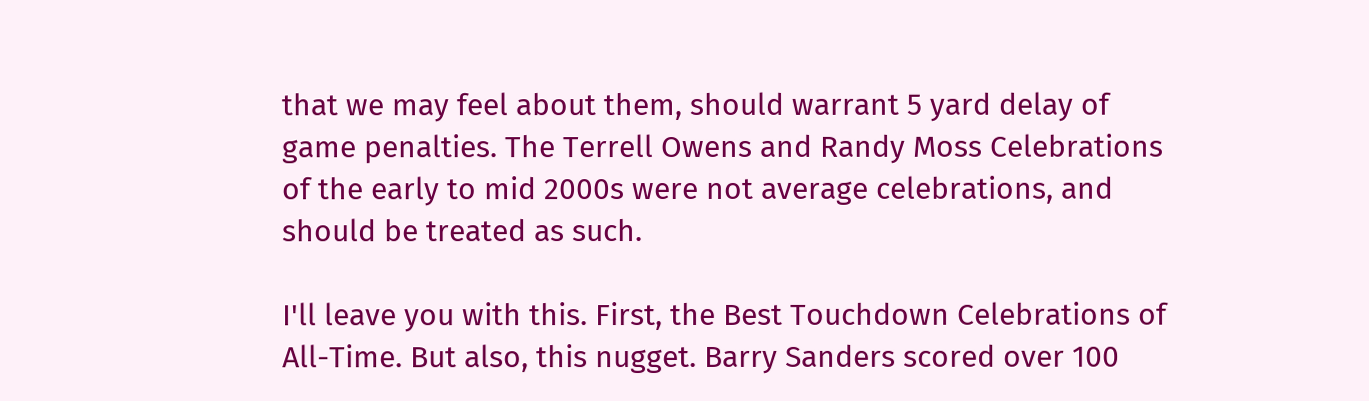that we may feel about them, should warrant 5 yard delay of game penalties. The Terrell Owens and Randy Moss Celebrations of the early to mid 2000s were not average celebrations, and should be treated as such.

I'll leave you with this. First, the Best Touchdown Celebrations of All-Time. But also, this nugget. Barry Sanders scored over 100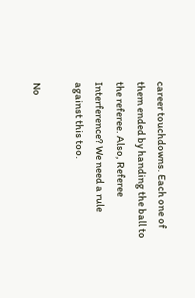career touchdowns. Each one of them ended by handing the ball to the referee. Also, Referee Interference? We need a rule against this too.

No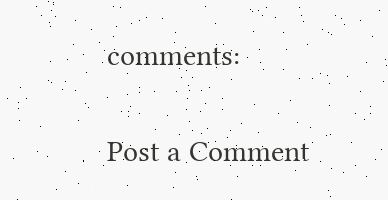comments:

Post a Comment